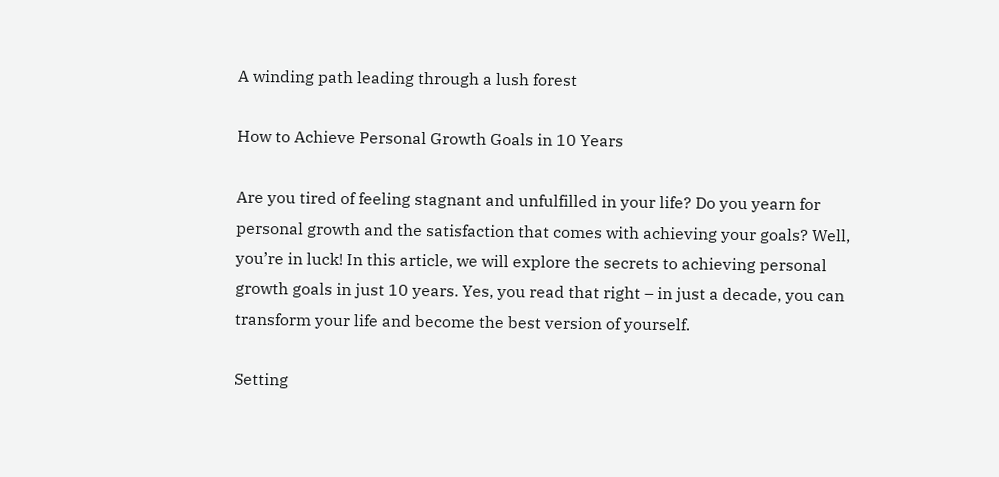A winding path leading through a lush forest

How to Achieve Personal Growth Goals in 10 Years

Are you tired of feeling stagnant and unfulfilled in your life? Do you yearn for personal growth and the satisfaction that comes with achieving your goals? Well, you’re in luck! In this article, we will explore the secrets to achieving personal growth goals in just 10 years. Yes, you read that right – in just a decade, you can transform your life and become the best version of yourself.

Setting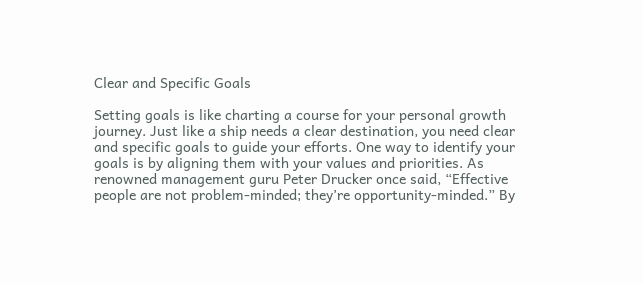Clear and Specific Goals

Setting goals is like charting a course for your personal growth journey. Just like a ship needs a clear destination, you need clear and specific goals to guide your efforts. One way to identify your goals is by aligning them with your values and priorities. As renowned management guru Peter Drucker once said, “Effective people are not problem-minded; they’re opportunity-minded.” By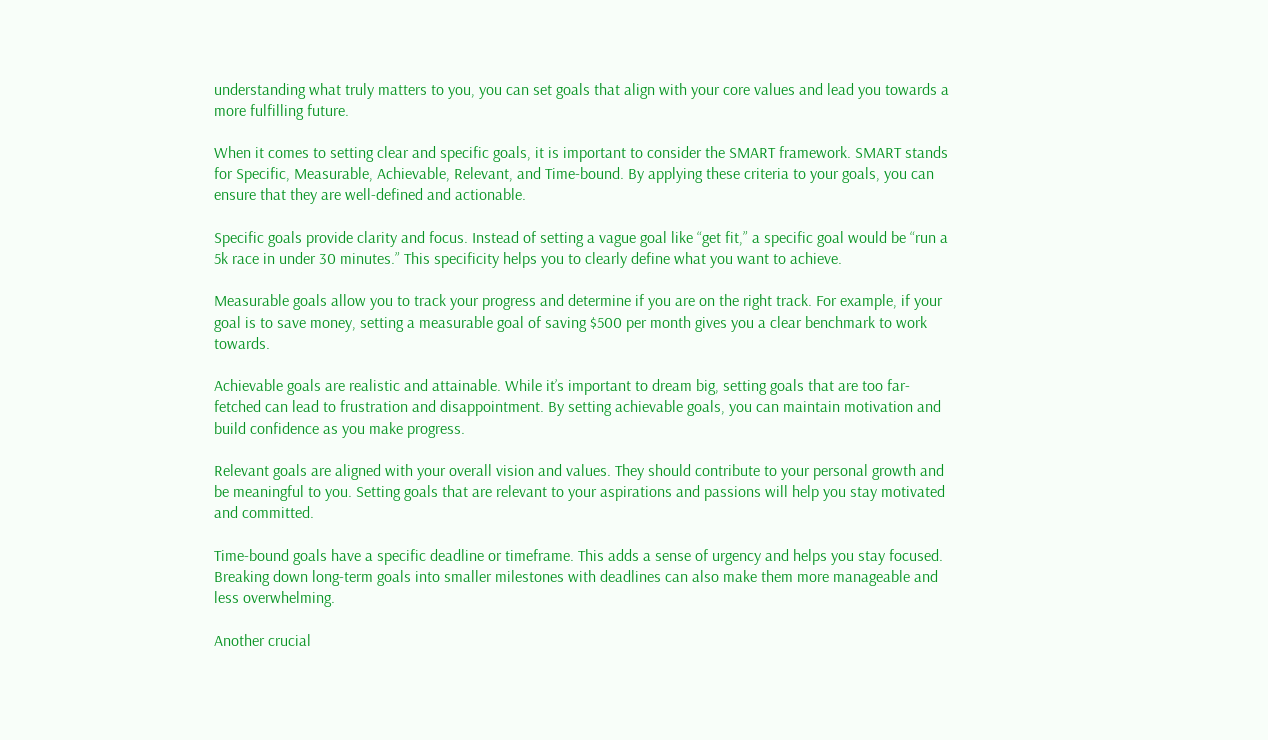understanding what truly matters to you, you can set goals that align with your core values and lead you towards a more fulfilling future.

When it comes to setting clear and specific goals, it is important to consider the SMART framework. SMART stands for Specific, Measurable, Achievable, Relevant, and Time-bound. By applying these criteria to your goals, you can ensure that they are well-defined and actionable.

Specific goals provide clarity and focus. Instead of setting a vague goal like “get fit,” a specific goal would be “run a 5k race in under 30 minutes.” This specificity helps you to clearly define what you want to achieve.

Measurable goals allow you to track your progress and determine if you are on the right track. For example, if your goal is to save money, setting a measurable goal of saving $500 per month gives you a clear benchmark to work towards.

Achievable goals are realistic and attainable. While it’s important to dream big, setting goals that are too far-fetched can lead to frustration and disappointment. By setting achievable goals, you can maintain motivation and build confidence as you make progress.

Relevant goals are aligned with your overall vision and values. They should contribute to your personal growth and be meaningful to you. Setting goals that are relevant to your aspirations and passions will help you stay motivated and committed.

Time-bound goals have a specific deadline or timeframe. This adds a sense of urgency and helps you stay focused. Breaking down long-term goals into smaller milestones with deadlines can also make them more manageable and less overwhelming.

Another crucial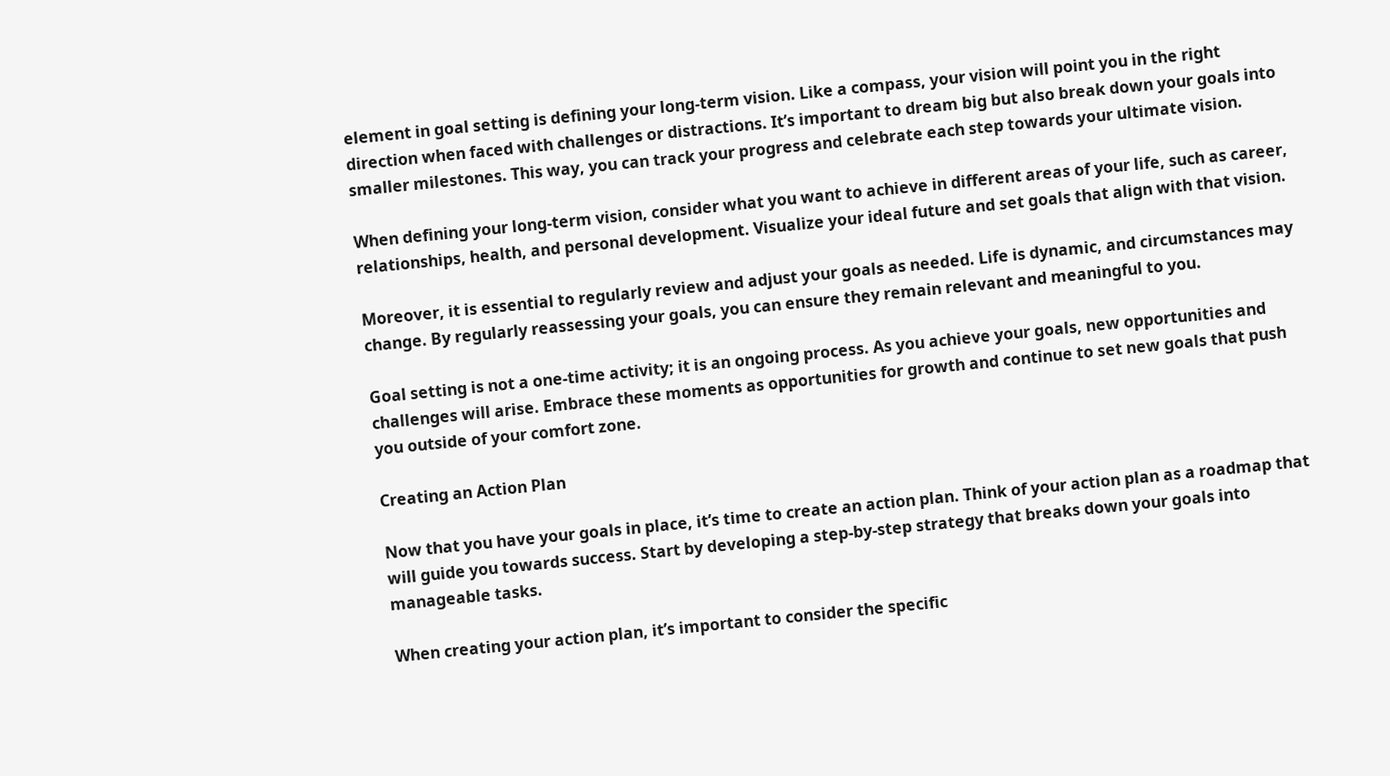element in goal setting is defining your long-term vision. Like a compass, your vision will point you in the right direction when faced with challenges or distractions. It’s important to dream big but also break down your goals into smaller milestones. This way, you can track your progress and celebrate each step towards your ultimate vision.

When defining your long-term vision, consider what you want to achieve in different areas of your life, such as career, relationships, health, and personal development. Visualize your ideal future and set goals that align with that vision.

Moreover, it is essential to regularly review and adjust your goals as needed. Life is dynamic, and circumstances may change. By regularly reassessing your goals, you can ensure they remain relevant and meaningful to you.

Goal setting is not a one-time activity; it is an ongoing process. As you achieve your goals, new opportunities and challenges will arise. Embrace these moments as opportunities for growth and continue to set new goals that push you outside of your comfort zone.

Creating an Action Plan

Now that you have your goals in place, it’s time to create an action plan. Think of your action plan as a roadmap that will guide you towards success. Start by developing a step-by-step strategy that breaks down your goals into manageable tasks.

When creating your action plan, it’s important to consider the specific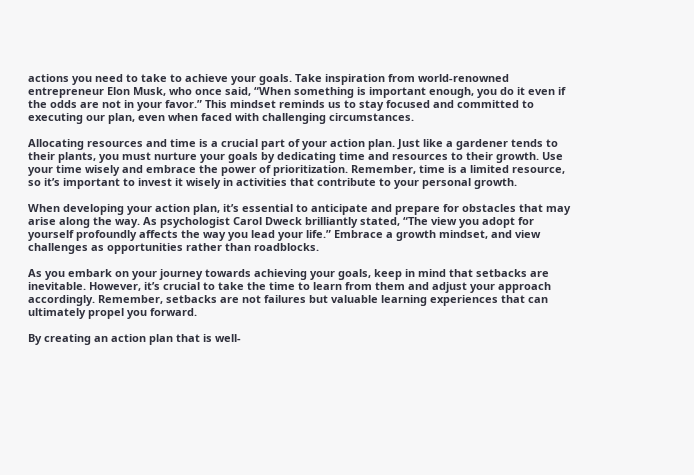actions you need to take to achieve your goals. Take inspiration from world-renowned entrepreneur Elon Musk, who once said, “When something is important enough, you do it even if the odds are not in your favor.” This mindset reminds us to stay focused and committed to executing our plan, even when faced with challenging circumstances.

Allocating resources and time is a crucial part of your action plan. Just like a gardener tends to their plants, you must nurture your goals by dedicating time and resources to their growth. Use your time wisely and embrace the power of prioritization. Remember, time is a limited resource, so it’s important to invest it wisely in activities that contribute to your personal growth.

When developing your action plan, it’s essential to anticipate and prepare for obstacles that may arise along the way. As psychologist Carol Dweck brilliantly stated, “The view you adopt for yourself profoundly affects the way you lead your life.” Embrace a growth mindset, and view challenges as opportunities rather than roadblocks.

As you embark on your journey towards achieving your goals, keep in mind that setbacks are inevitable. However, it’s crucial to take the time to learn from them and adjust your approach accordingly. Remember, setbacks are not failures but valuable learning experiences that can ultimately propel you forward.

By creating an action plan that is well-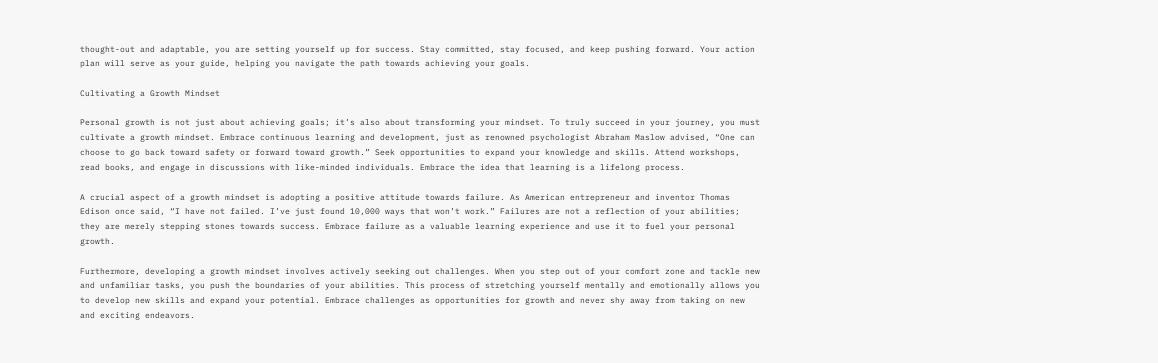thought-out and adaptable, you are setting yourself up for success. Stay committed, stay focused, and keep pushing forward. Your action plan will serve as your guide, helping you navigate the path towards achieving your goals.

Cultivating a Growth Mindset

Personal growth is not just about achieving goals; it’s also about transforming your mindset. To truly succeed in your journey, you must cultivate a growth mindset. Embrace continuous learning and development, just as renowned psychologist Abraham Maslow advised, “One can choose to go back toward safety or forward toward growth.” Seek opportunities to expand your knowledge and skills. Attend workshops, read books, and engage in discussions with like-minded individuals. Embrace the idea that learning is a lifelong process.

A crucial aspect of a growth mindset is adopting a positive attitude towards failure. As American entrepreneur and inventor Thomas Edison once said, “I have not failed. I’ve just found 10,000 ways that won’t work.” Failures are not a reflection of your abilities; they are merely stepping stones towards success. Embrace failure as a valuable learning experience and use it to fuel your personal growth.

Furthermore, developing a growth mindset involves actively seeking out challenges. When you step out of your comfort zone and tackle new and unfamiliar tasks, you push the boundaries of your abilities. This process of stretching yourself mentally and emotionally allows you to develop new skills and expand your potential. Embrace challenges as opportunities for growth and never shy away from taking on new and exciting endeavors.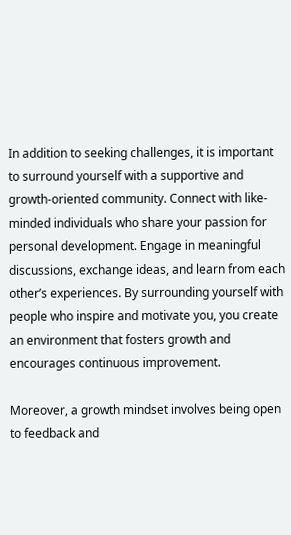In addition to seeking challenges, it is important to surround yourself with a supportive and growth-oriented community. Connect with like-minded individuals who share your passion for personal development. Engage in meaningful discussions, exchange ideas, and learn from each other’s experiences. By surrounding yourself with people who inspire and motivate you, you create an environment that fosters growth and encourages continuous improvement.

Moreover, a growth mindset involves being open to feedback and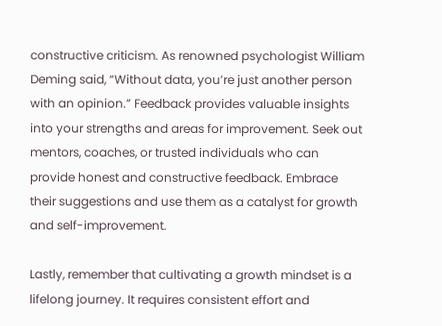constructive criticism. As renowned psychologist William Deming said, “Without data, you’re just another person with an opinion.” Feedback provides valuable insights into your strengths and areas for improvement. Seek out mentors, coaches, or trusted individuals who can provide honest and constructive feedback. Embrace their suggestions and use them as a catalyst for growth and self-improvement.

Lastly, remember that cultivating a growth mindset is a lifelong journey. It requires consistent effort and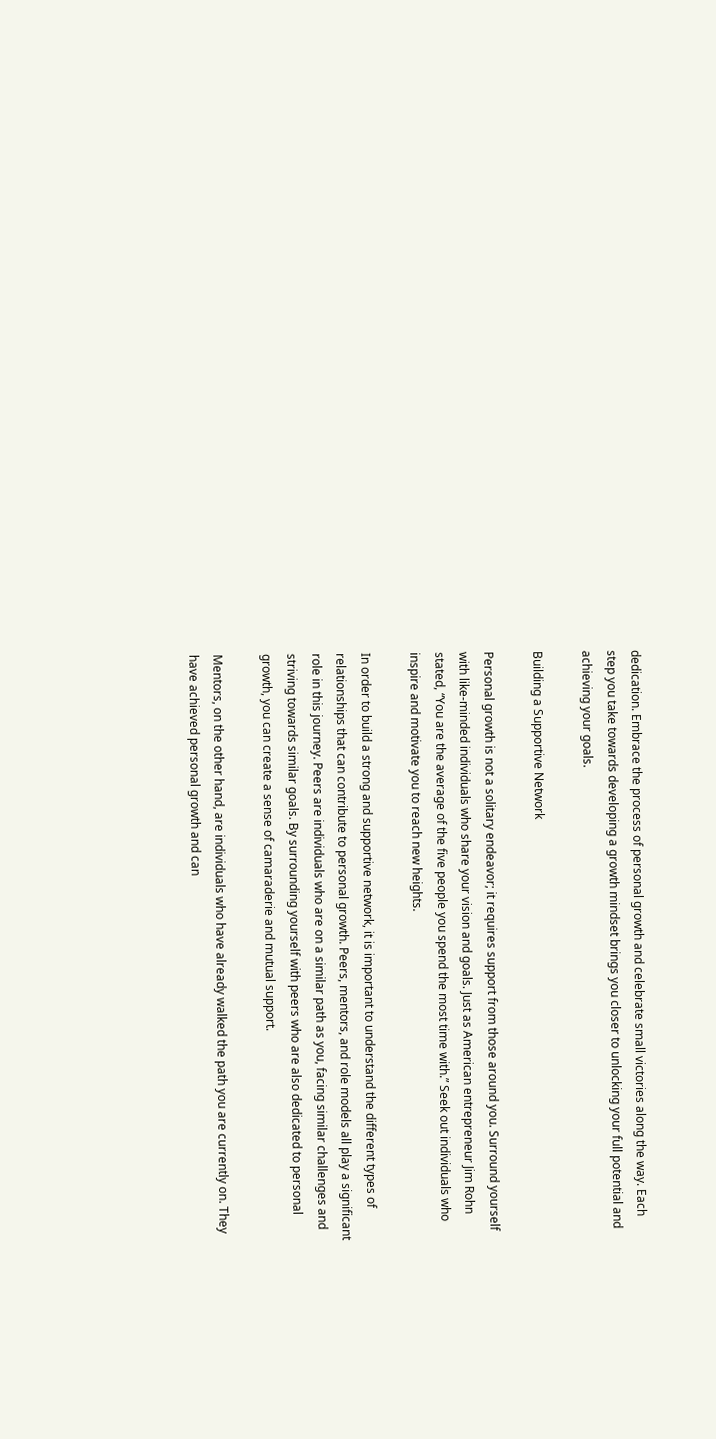dedication. Embrace the process of personal growth and celebrate small victories along the way. Each step you take towards developing a growth mindset brings you closer to unlocking your full potential and achieving your goals.

Building a Supportive Network

Personal growth is not a solitary endeavor; it requires support from those around you. Surround yourself with like-minded individuals who share your vision and goals. Just as American entrepreneur Jim Rohn stated, “You are the average of the five people you spend the most time with.” Seek out individuals who inspire and motivate you to reach new heights.

In order to build a strong and supportive network, it is important to understand the different types of relationships that can contribute to personal growth. Peers, mentors, and role models all play a significant role in this journey. Peers are individuals who are on a similar path as you, facing similar challenges and striving towards similar goals. By surrounding yourself with peers who are also dedicated to personal growth, you can create a sense of camaraderie and mutual support.

Mentors, on the other hand, are individuals who have already walked the path you are currently on. They have achieved personal growth and can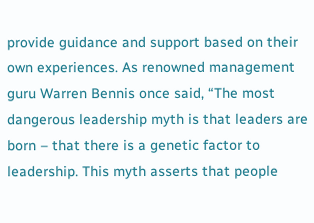provide guidance and support based on their own experiences. As renowned management guru Warren Bennis once said, “The most dangerous leadership myth is that leaders are born – that there is a genetic factor to leadership. This myth asserts that people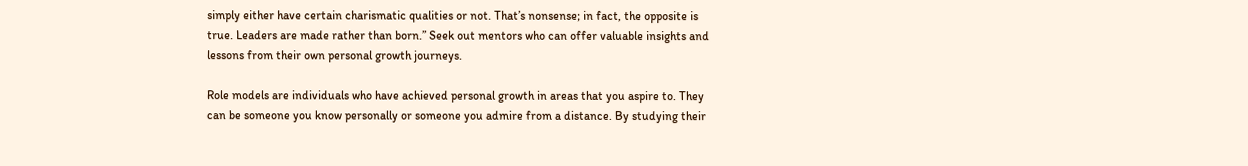simply either have certain charismatic qualities or not. That’s nonsense; in fact, the opposite is true. Leaders are made rather than born.” Seek out mentors who can offer valuable insights and lessons from their own personal growth journeys.

Role models are individuals who have achieved personal growth in areas that you aspire to. They can be someone you know personally or someone you admire from a distance. By studying their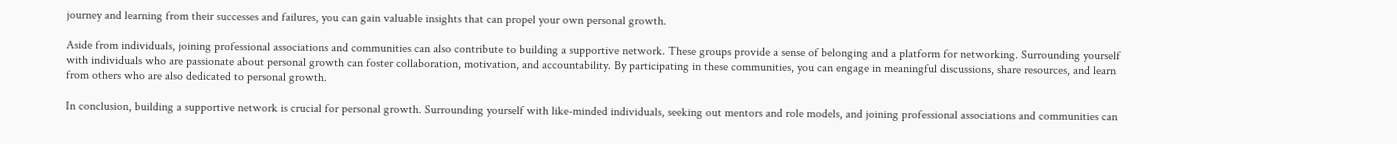journey and learning from their successes and failures, you can gain valuable insights that can propel your own personal growth.

Aside from individuals, joining professional associations and communities can also contribute to building a supportive network. These groups provide a sense of belonging and a platform for networking. Surrounding yourself with individuals who are passionate about personal growth can foster collaboration, motivation, and accountability. By participating in these communities, you can engage in meaningful discussions, share resources, and learn from others who are also dedicated to personal growth.

In conclusion, building a supportive network is crucial for personal growth. Surrounding yourself with like-minded individuals, seeking out mentors and role models, and joining professional associations and communities can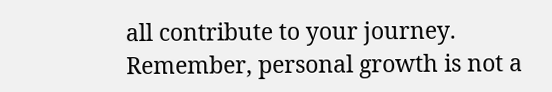all contribute to your journey. Remember, personal growth is not a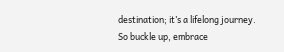destination; it’s a lifelong journey. So buckle up, embrace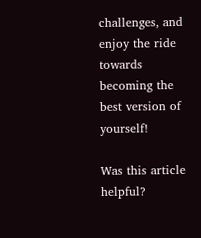challenges, and enjoy the ride towards becoming the best version of yourself!

Was this article helpful?